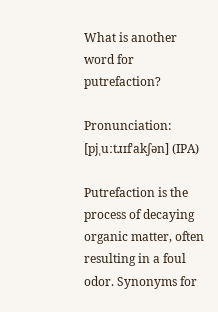What is another word for putrefaction?

Pronunciation: [pjˌuːtɹɪfˈakʃən] (IPA)

Putrefaction is the process of decaying organic matter, often resulting in a foul odor. Synonyms for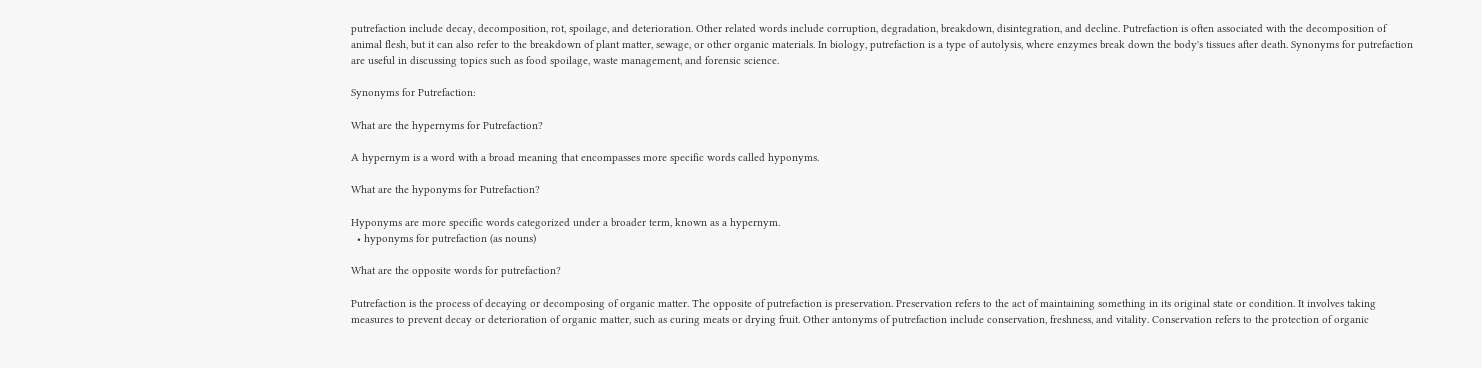putrefaction include decay, decomposition, rot, spoilage, and deterioration. Other related words include corruption, degradation, breakdown, disintegration, and decline. Putrefaction is often associated with the decomposition of animal flesh, but it can also refer to the breakdown of plant matter, sewage, or other organic materials. In biology, putrefaction is a type of autolysis, where enzymes break down the body's tissues after death. Synonyms for putrefaction are useful in discussing topics such as food spoilage, waste management, and forensic science.

Synonyms for Putrefaction:

What are the hypernyms for Putrefaction?

A hypernym is a word with a broad meaning that encompasses more specific words called hyponyms.

What are the hyponyms for Putrefaction?

Hyponyms are more specific words categorized under a broader term, known as a hypernym.
  • hyponyms for putrefaction (as nouns)

What are the opposite words for putrefaction?

Putrefaction is the process of decaying or decomposing of organic matter. The opposite of putrefaction is preservation. Preservation refers to the act of maintaining something in its original state or condition. It involves taking measures to prevent decay or deterioration of organic matter, such as curing meats or drying fruit. Other antonyms of putrefaction include conservation, freshness, and vitality. Conservation refers to the protection of organic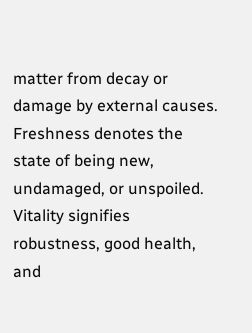matter from decay or damage by external causes. Freshness denotes the state of being new, undamaged, or unspoiled. Vitality signifies robustness, good health, and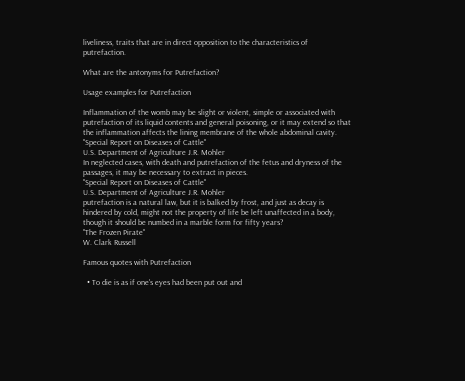liveliness, traits that are in direct opposition to the characteristics of putrefaction.

What are the antonyms for Putrefaction?

Usage examples for Putrefaction

Inflammation of the womb may be slight or violent, simple or associated with putrefaction of its liquid contents and general poisoning, or it may extend so that the inflammation affects the lining membrane of the whole abdominal cavity.
"Special Report on Diseases of Cattle"
U.S. Department of Agriculture J.R. Mohler
In neglected cases, with death and putrefaction of the fetus and dryness of the passages, it may be necessary to extract in pieces.
"Special Report on Diseases of Cattle"
U.S. Department of Agriculture J.R. Mohler
putrefaction is a natural law, but it is balked by frost, and just as decay is hindered by cold, might not the property of life be left unaffected in a body, though it should be numbed in a marble form for fifty years?
"The Frozen Pirate"
W. Clark Russell

Famous quotes with Putrefaction

  • To die is as if one's eyes had been put out and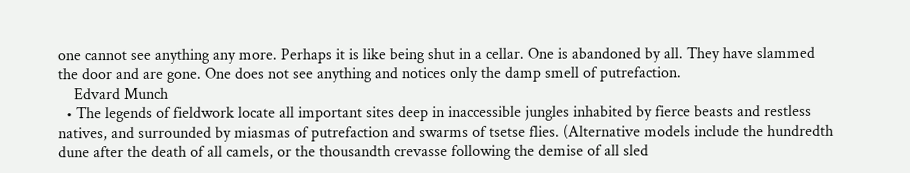one cannot see anything any more. Perhaps it is like being shut in a cellar. One is abandoned by all. They have slammed the door and are gone. One does not see anything and notices only the damp smell of putrefaction.
    Edvard Munch
  • The legends of fieldwork locate all important sites deep in inaccessible jungles inhabited by fierce beasts and restless natives, and surrounded by miasmas of putrefaction and swarms of tsetse flies. (Alternative models include the hundredth dune after the death of all camels, or the thousandth crevasse following the demise of all sled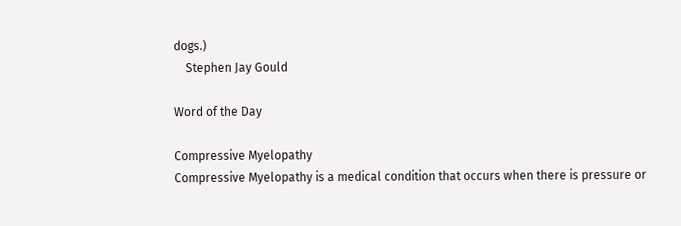dogs.)
    Stephen Jay Gould

Word of the Day

Compressive Myelopathy
Compressive Myelopathy is a medical condition that occurs when there is pressure or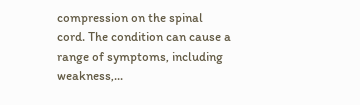compression on the spinal cord. The condition can cause a range of symptoms, including weakness,...